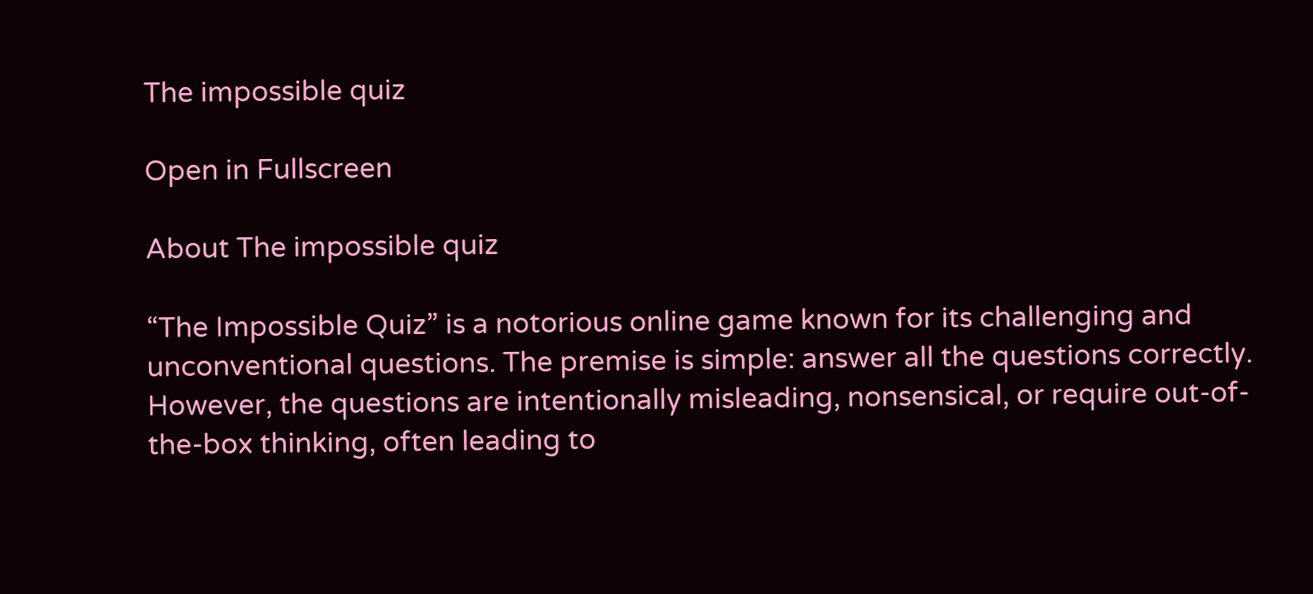The impossible quiz

Open in Fullscreen

About The impossible quiz

“The Impossible Quiz” is a notorious online game known for its challenging and unconventional questions. The premise is simple: answer all the questions correctly. However, the questions are intentionally misleading, nonsensical, or require out-of-the-box thinking, often leading to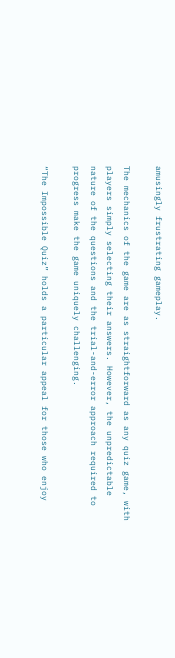amusingly frustrating gameplay.

The mechanics of the game are as straightforward as any quiz game, with players simply selecting their answers. However, the unpredictable nature of the questions and the trial-and-error approach required to progress make the game uniquely challenging.

“The Impossible Quiz” holds a particular appeal for those who enjoy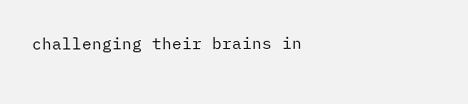challenging their brains in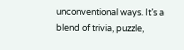unconventional ways. It’s a blend of trivia, puzzle,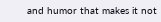and humor that makes it not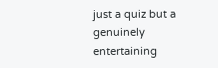just a quiz but a genuinely entertaining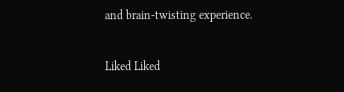and brain-twisting experience.

Liked Liked